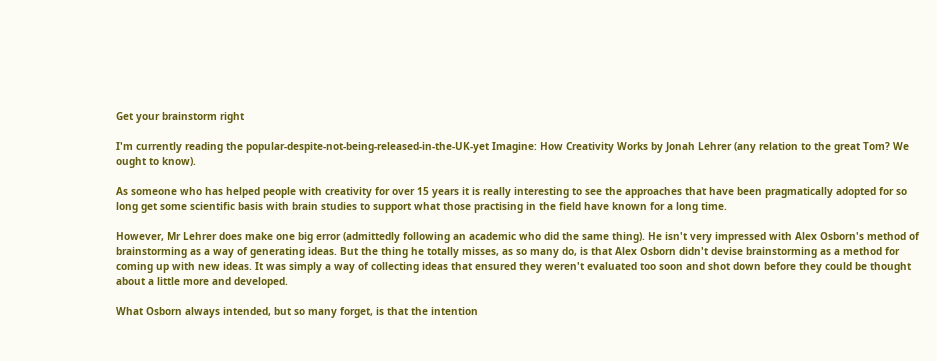Get your brainstorm right

I'm currently reading the popular-despite-not-being-released-in-the-UK-yet Imagine: How Creativity Works by Jonah Lehrer (any relation to the great Tom? We ought to know).

As someone who has helped people with creativity for over 15 years it is really interesting to see the approaches that have been pragmatically adopted for so long get some scientific basis with brain studies to support what those practising in the field have known for a long time.

However, Mr Lehrer does make one big error (admittedly following an academic who did the same thing). He isn't very impressed with Alex Osborn's method of brainstorming as a way of generating ideas. But the thing he totally misses, as so many do, is that Alex Osborn didn't devise brainstorming as a method for coming up with new ideas. It was simply a way of collecting ideas that ensured they weren't evaluated too soon and shot down before they could be thought about a little more and developed.

What Osborn always intended, but so many forget, is that the intention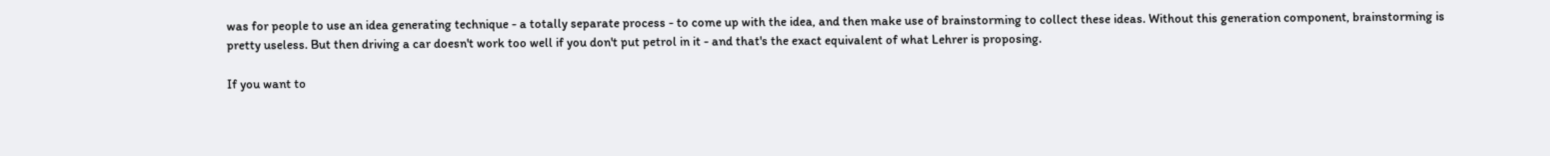was for people to use an idea generating technique - a totally separate process - to come up with the idea, and then make use of brainstorming to collect these ideas. Without this generation component, brainstorming is pretty useless. But then driving a car doesn't work too well if you don't put petrol in it - and that's the exact equivalent of what Lehrer is proposing.

If you want to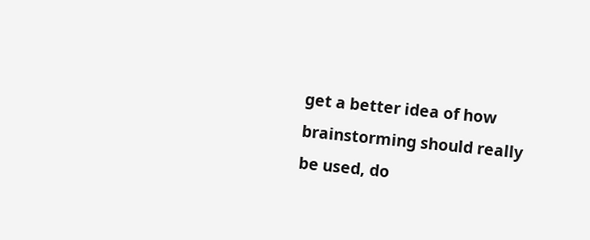get a better idea of how brainstorming should really be used, do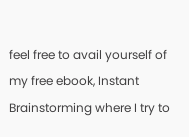feel free to avail yourself of my free ebook, Instant Brainstorming where I try to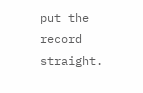put the record straight.